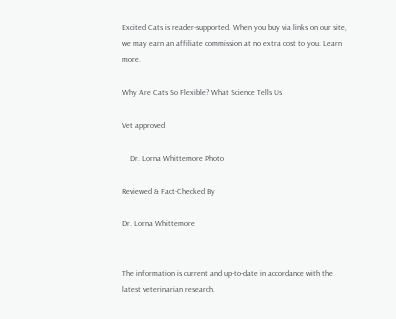Excited Cats is reader-supported. When you buy via links on our site, we may earn an affiliate commission at no extra cost to you. Learn more.

Why Are Cats So Flexible? What Science Tells Us

Vet approved

    Dr. Lorna Whittemore Photo

Reviewed & Fact-Checked By

Dr. Lorna Whittemore


The information is current and up-to-date in accordance with the latest veterinarian research.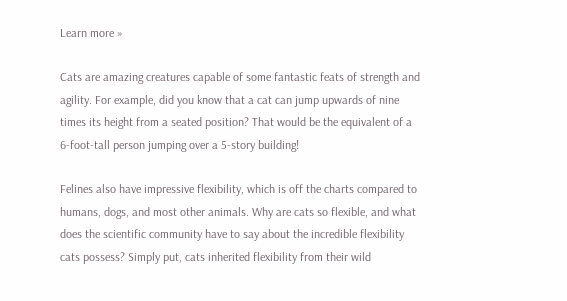Learn more »

Cats are amazing creatures capable of some fantastic feats of strength and agility. For example, did you know that a cat can jump upwards of nine times its height from a seated position? That would be the equivalent of a 6-foot-tall person jumping over a 5-story building!

Felines also have impressive flexibility, which is off the charts compared to humans, dogs, and most other animals. Why are cats so flexible, and what does the scientific community have to say about the incredible flexibility cats possess? Simply put, cats inherited flexibility from their wild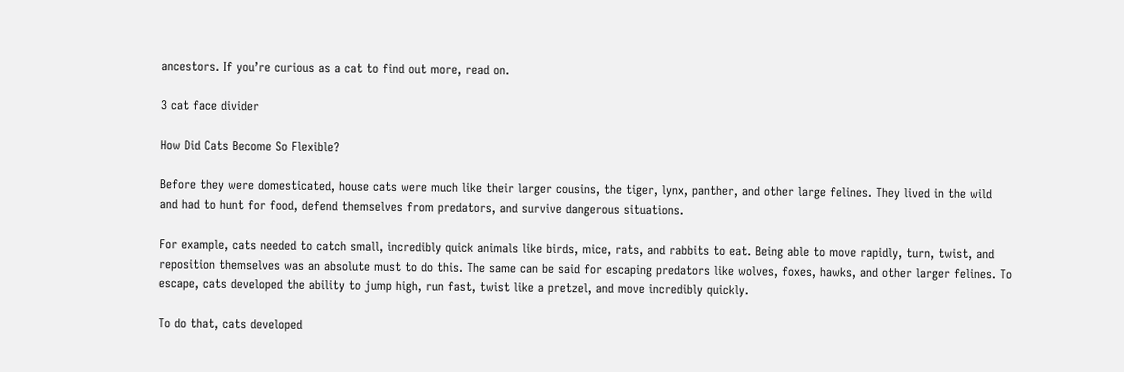ancestors. If you’re curious as a cat to find out more, read on.

3 cat face divider

How Did Cats Become So Flexible?

Before they were domesticated, house cats were much like their larger cousins, the tiger, lynx, panther, and other large felines. They lived in the wild and had to hunt for food, defend themselves from predators, and survive dangerous situations.

For example, cats needed to catch small, incredibly quick animals like birds, mice, rats, and rabbits to eat. Being able to move rapidly, turn, twist, and reposition themselves was an absolute must to do this. The same can be said for escaping predators like wolves, foxes, hawks, and other larger felines. To escape, cats developed the ability to jump high, run fast, twist like a pretzel, and move incredibly quickly.

To do that, cats developed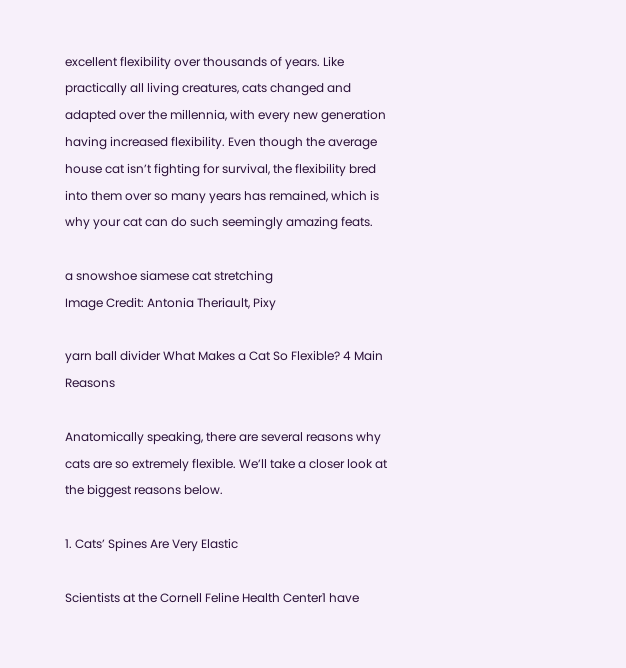excellent flexibility over thousands of years. Like practically all living creatures, cats changed and adapted over the millennia, with every new generation having increased flexibility. Even though the average house cat isn’t fighting for survival, the flexibility bred into them over so many years has remained, which is why your cat can do such seemingly amazing feats.

a snowshoe siamese cat stretching
Image Credit: Antonia Theriault, Pixy

yarn ball divider What Makes a Cat So Flexible? 4 Main Reasons

Anatomically speaking, there are several reasons why cats are so extremely flexible. We’ll take a closer look at the biggest reasons below.

1. Cats’ Spines Are Very Elastic

Scientists at the Cornell Feline Health Center1 have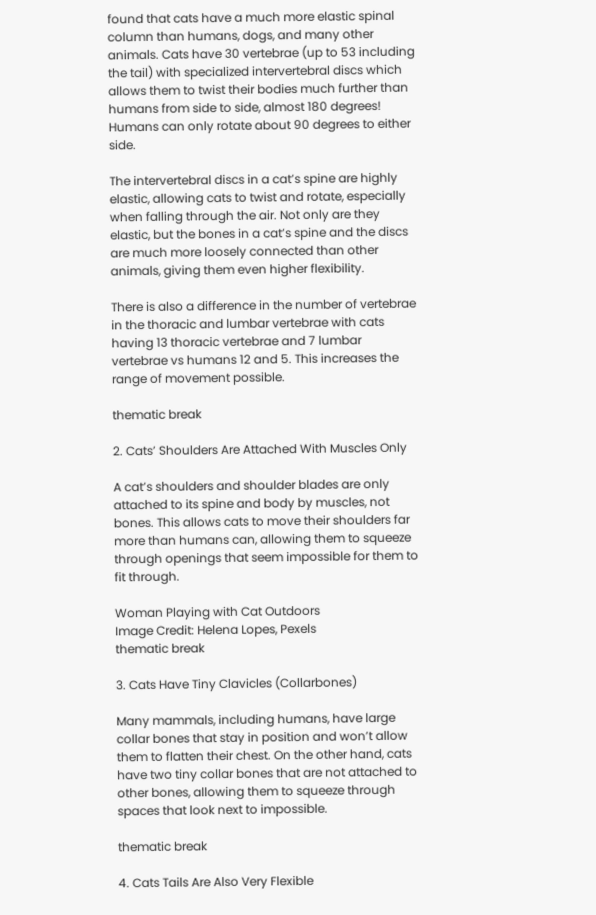found that cats have a much more elastic spinal column than humans, dogs, and many other animals. Cats have 30 vertebrae (up to 53 including the tail) with specialized intervertebral discs which allows them to twist their bodies much further than humans from side to side, almost 180 degrees! Humans can only rotate about 90 degrees to either side.

The intervertebral discs in a cat’s spine are highly elastic, allowing cats to twist and rotate, especially when falling through the air. Not only are they elastic, but the bones in a cat’s spine and the discs are much more loosely connected than other animals, giving them even higher flexibility.

There is also a difference in the number of vertebrae in the thoracic and lumbar vertebrae with cats having 13 thoracic vertebrae and 7 lumbar vertebrae vs humans 12 and 5. This increases the range of movement possible.

thematic break

2. Cats’ Shoulders Are Attached With Muscles Only

A cat’s shoulders and shoulder blades are only attached to its spine and body by muscles, not bones. This allows cats to move their shoulders far more than humans can, allowing them to squeeze through openings that seem impossible for them to fit through.

Woman Playing with Cat Outdoors
Image Credit: Helena Lopes, Pexels
thematic break

3. Cats Have Tiny Clavicles (Collarbones)

Many mammals, including humans, have large collar bones that stay in position and won’t allow them to flatten their chest. On the other hand, cats have two tiny collar bones that are not attached to other bones, allowing them to squeeze through spaces that look next to impossible.

thematic break

4. Cats Tails Are Also Very Flexible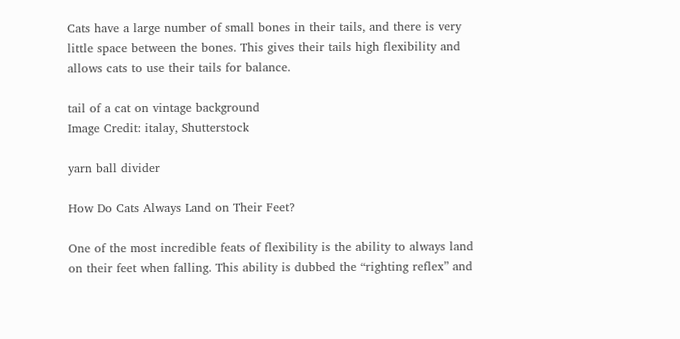Cats have a large number of small bones in their tails, and there is very little space between the bones. This gives their tails high flexibility and allows cats to use their tails for balance.

tail of a cat on vintage background
Image Credit: italay, Shutterstock

yarn ball divider

How Do Cats Always Land on Their Feet?

One of the most incredible feats of flexibility is the ability to always land on their feet when falling. This ability is dubbed the “righting reflex” and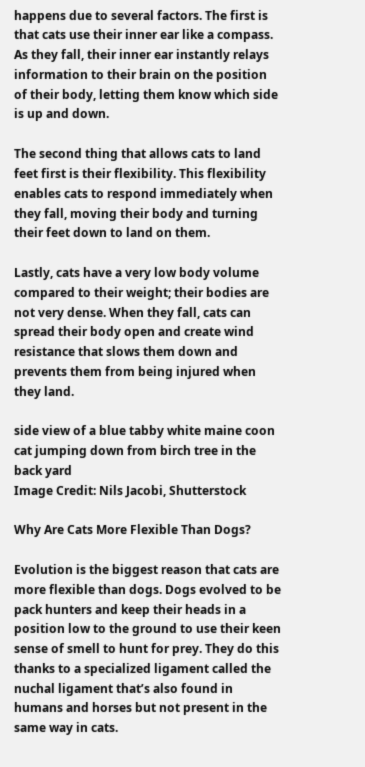happens due to several factors. The first is that cats use their inner ear like a compass. As they fall, their inner ear instantly relays information to their brain on the position of their body, letting them know which side is up and down.

The second thing that allows cats to land feet first is their flexibility. This flexibility enables cats to respond immediately when they fall, moving their body and turning their feet down to land on them.

Lastly, cats have a very low body volume compared to their weight; their bodies are not very dense. When they fall, cats can spread their body open and create wind resistance that slows them down and prevents them from being injured when they land.

side view of a blue tabby white maine coon cat jumping down from birch tree in the back yard
Image Credit: Nils Jacobi, Shutterstock

Why Are Cats More Flexible Than Dogs?

Evolution is the biggest reason that cats are more flexible than dogs. Dogs evolved to be pack hunters and keep their heads in a position low to the ground to use their keen sense of smell to hunt for prey. They do this thanks to a specialized ligament called the nuchal ligament that’s also found in humans and horses but not present in the same way in cats.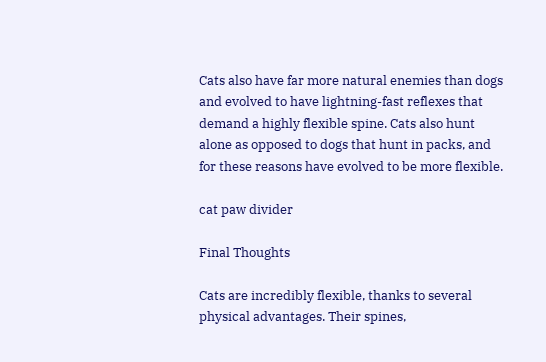Cats also have far more natural enemies than dogs and evolved to have lightning-fast reflexes that demand a highly flexible spine. Cats also hunt alone as opposed to dogs that hunt in packs, and for these reasons have evolved to be more flexible.

cat paw divider

Final Thoughts

Cats are incredibly flexible, thanks to several physical advantages. Their spines,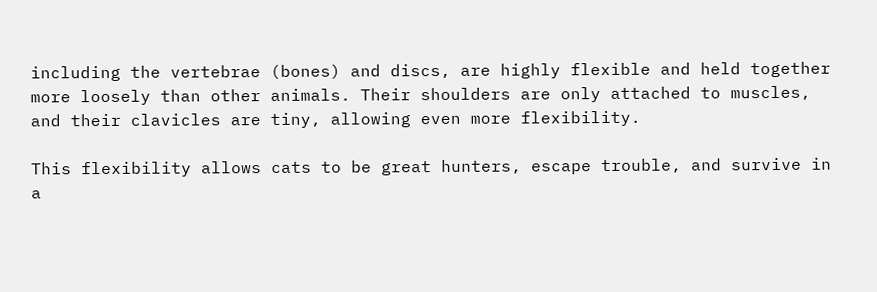including the vertebrae (bones) and discs, are highly flexible and held together more loosely than other animals. Their shoulders are only attached to muscles, and their clavicles are tiny, allowing even more flexibility.

This flexibility allows cats to be great hunters, escape trouble, and survive in a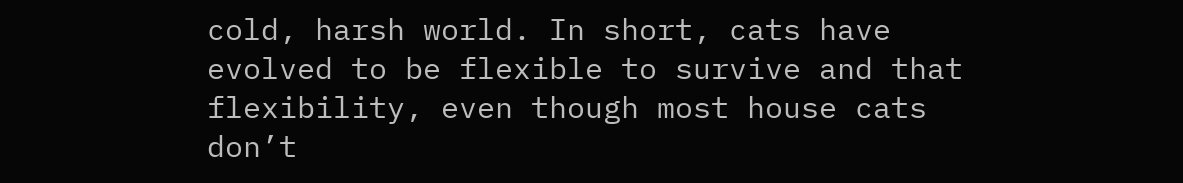cold, harsh world. In short, cats have evolved to be flexible to survive and that flexibility, even though most house cats don’t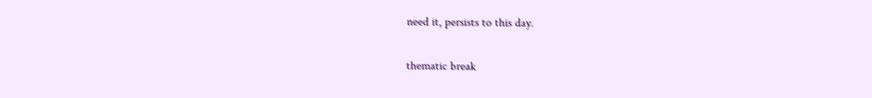need it, persists to this day.

thematic break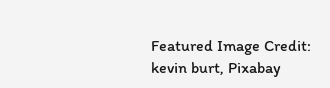Featured Image Credit: kevin burt, Pixabay